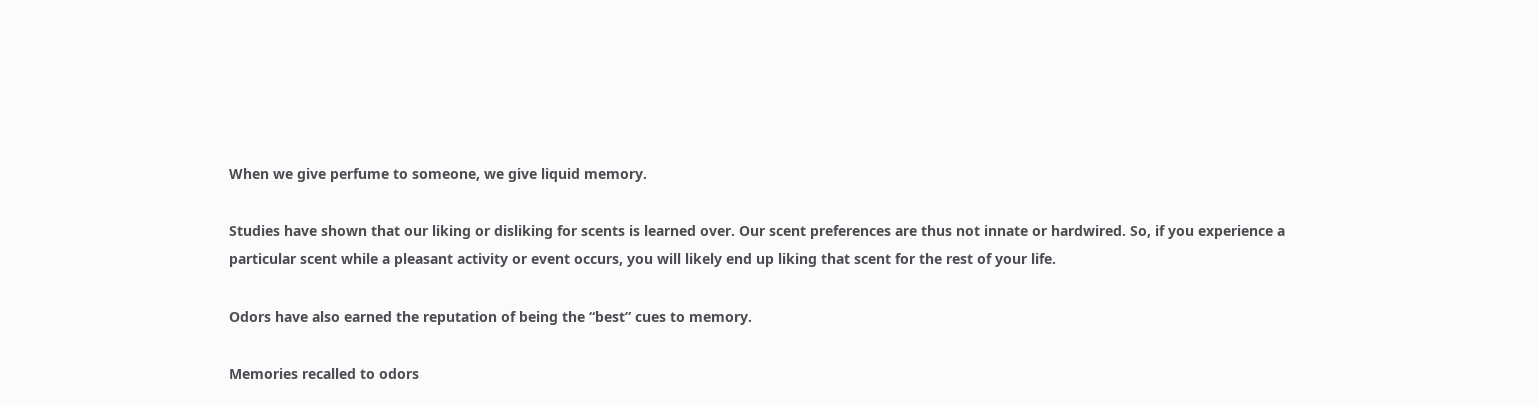When we give perfume to someone, we give liquid memory.

Studies have shown that our liking or disliking for scents is learned over. Our scent preferences are thus not innate or hardwired. So, if you experience a particular scent while a pleasant activity or event occurs, you will likely end up liking that scent for the rest of your life.

Odors have also earned the reputation of being the “best” cues to memory.

Memories recalled to odors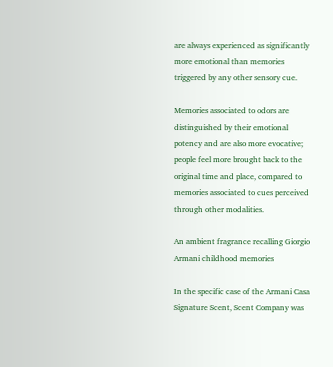are always experienced as significantly more emotional than memories triggered by any other sensory cue.

Memories associated to odors are distinguished by their emotional potency and are also more evocative; people feel more brought back to the original time and place, compared to memories associated to cues perceived through other modalities.

An ambient fragrance recalling Giorgio Armani childhood memories

In the specific case of the Armani Casa Signature Scent, Scent Company was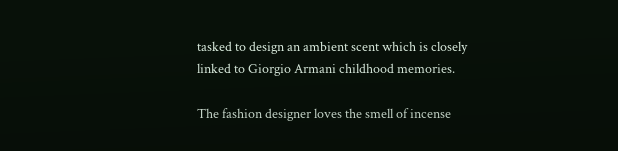tasked to design an ambient scent which is closely linked to Giorgio Armani childhood memories.

The fashion designer loves the smell of incense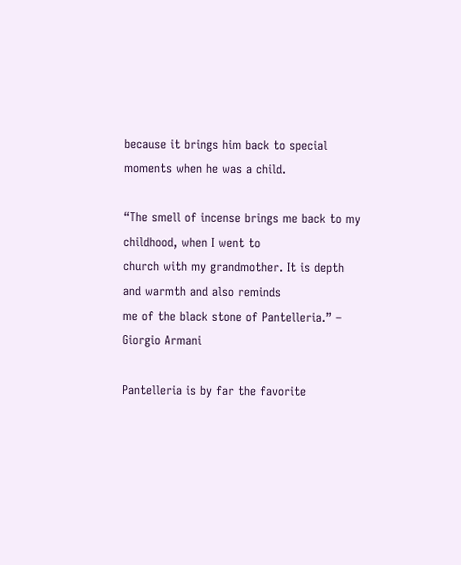because it brings him back to special moments when he was a child.

“The smell of incense brings me back to my childhood, when I went to
church with my grandmother. It is depth and warmth and also reminds
me of the black stone of Pantelleria.” – Giorgio Armani

Pantelleria is by far the favorite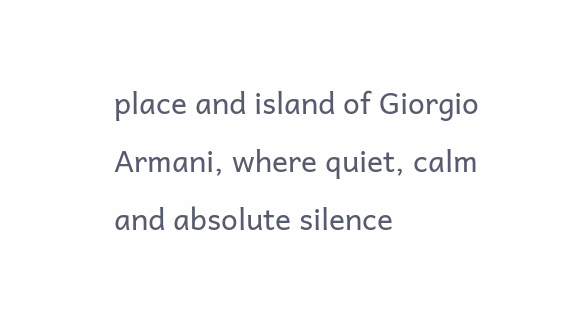place and island of Giorgio Armani, where quiet, calm and absolute silence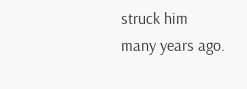struck him many years ago.